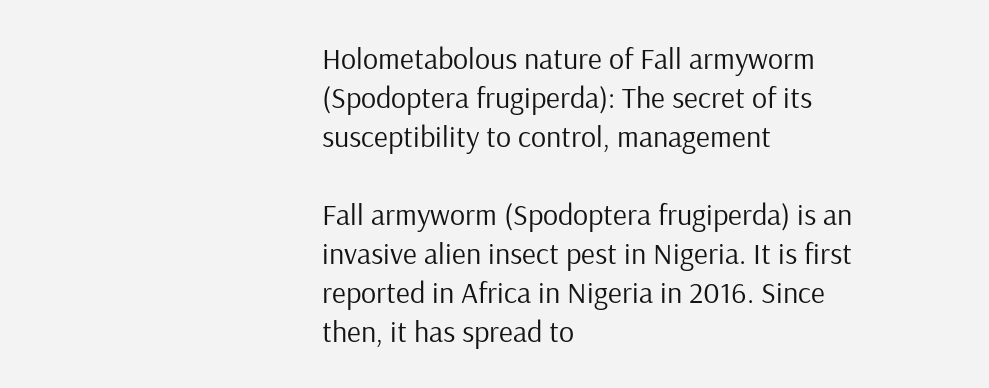Holometabolous nature of Fall armyworm (Spodoptera frugiperda): The secret of its susceptibility to control, management

Fall armyworm (Spodoptera frugiperda) is an invasive alien insect pest in Nigeria. It is first reported in Africa in Nigeria in 2016. Since then, it has spread to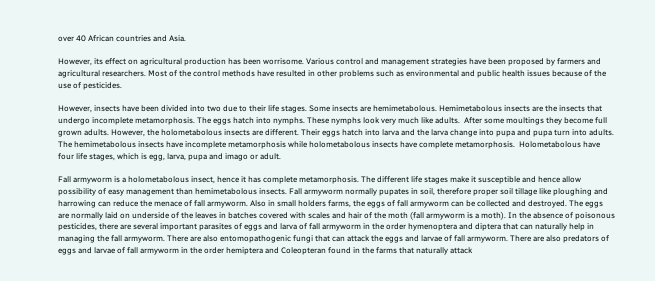over 40 African countries and Asia.

However, its effect on agricultural production has been worrisome. Various control and management strategies have been proposed by farmers and agricultural researchers. Most of the control methods have resulted in other problems such as environmental and public health issues because of the use of pesticides.

However, insects have been divided into two due to their life stages. Some insects are hemimetabolous. Hemimetabolous insects are the insects that undergo incomplete metamorphosis. The eggs hatch into nymphs. These nymphs look very much like adults.  After some moultings they become full grown adults. However, the holometabolous insects are different. Their eggs hatch into larva and the larva change into pupa and pupa turn into adults. The hemimetabolous insects have incomplete metamorphosis while holometabolous insects have complete metamorphosis.  Holometabolous have four life stages, which is egg, larva, pupa and imago or adult.

Fall armyworm is a holometabolous insect, hence it has complete metamorphosis. The different life stages make it susceptible and hence allow possibility of easy management than hemimetabolous insects. Fall armyworm normally pupates in soil, therefore proper soil tillage like ploughing and harrowing can reduce the menace of fall armyworm. Also in small holders farms, the eggs of fall armyworm can be collected and destroyed. The eggs are normally laid on underside of the leaves in batches covered with scales and hair of the moth (fall armyworm is a moth). In the absence of poisonous pesticides, there are several important parasites of eggs and larva of fall armyworm in the order hymenoptera and diptera that can naturally help in managing the fall armyworm. There are also entomopathogenic fungi that can attack the eggs and larvae of fall armyworm. There are also predators of eggs and larvae of fall armyworm in the order hemiptera and Coleopteran found in the farms that naturally attack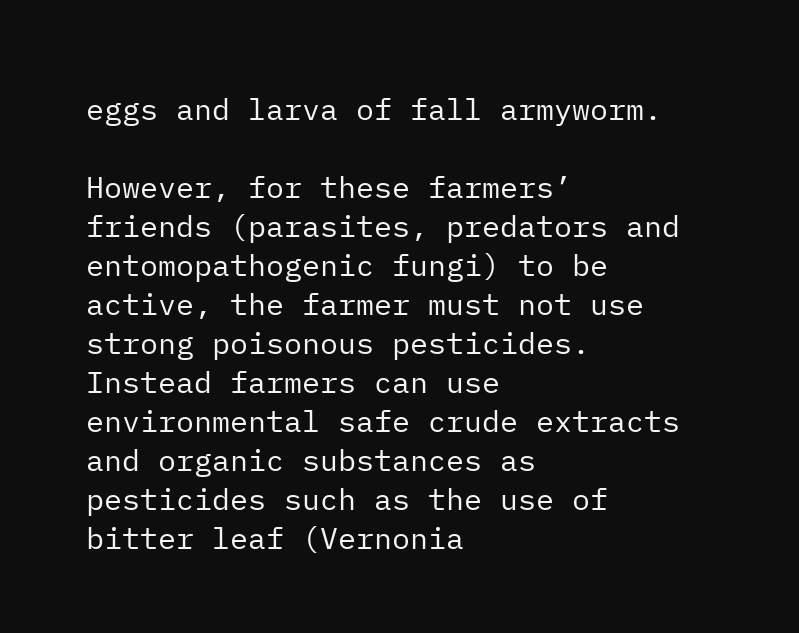eggs and larva of fall armyworm.

However, for these farmers’ friends (parasites, predators and entomopathogenic fungi) to be active, the farmer must not use strong poisonous pesticides. Instead farmers can use environmental safe crude extracts and organic substances as pesticides such as the use of bitter leaf (Vernonia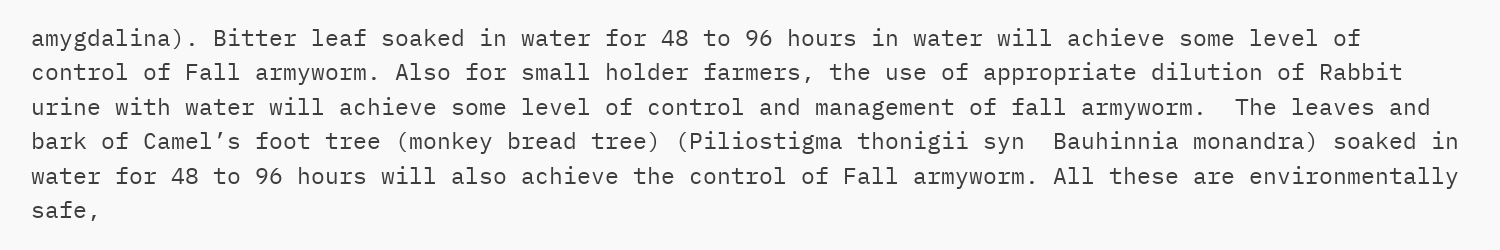amygdalina). Bitter leaf soaked in water for 48 to 96 hours in water will achieve some level of control of Fall armyworm. Also for small holder farmers, the use of appropriate dilution of Rabbit urine with water will achieve some level of control and management of fall armyworm.  The leaves and bark of Camel’s foot tree (monkey bread tree) (Piliostigma thonigii syn  Bauhinnia monandra) soaked in water for 48 to 96 hours will also achieve the control of Fall armyworm. All these are environmentally safe,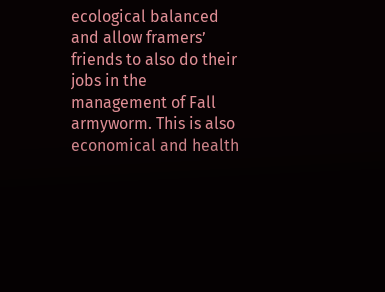ecological balanced and allow framers’ friends to also do their jobs in the management of Fall armyworm. This is also economical and health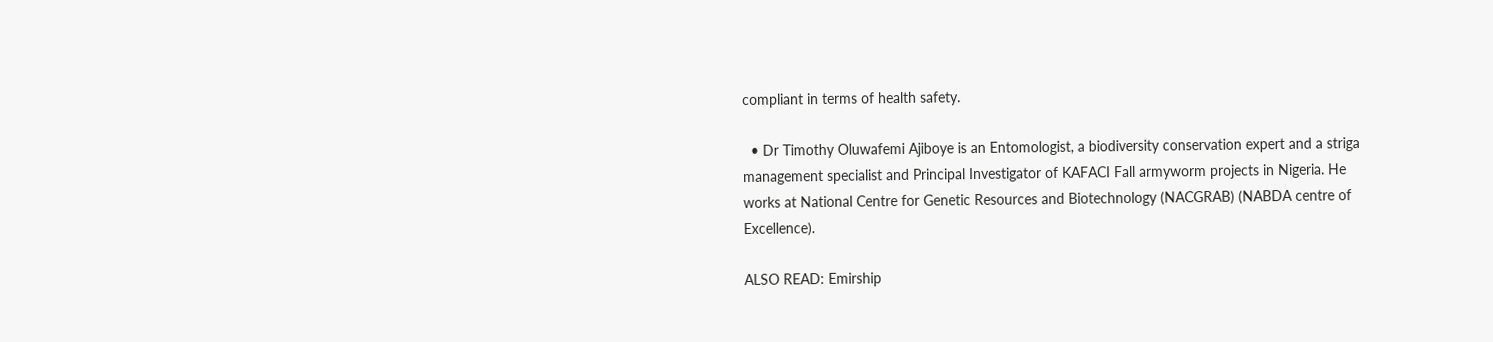compliant in terms of health safety.

  • Dr Timothy Oluwafemi Ajiboye is an Entomologist, a biodiversity conservation expert and a striga management specialist and Principal Investigator of KAFACI Fall armyworm projects in Nigeria. He works at National Centre for Genetic Resources and Biotechnology (NACGRAB) (NABDA centre of Excellence).

ALSO READ: Emirship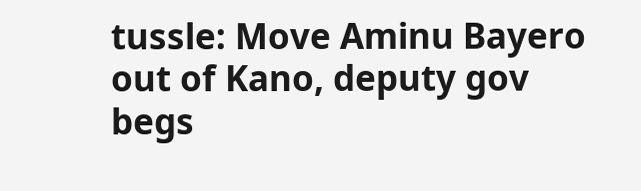tussle: Move Aminu Bayero out of Kano, deputy gov begs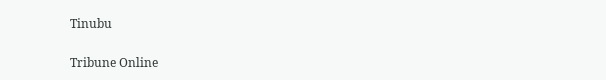Tinubu


Tribune Online